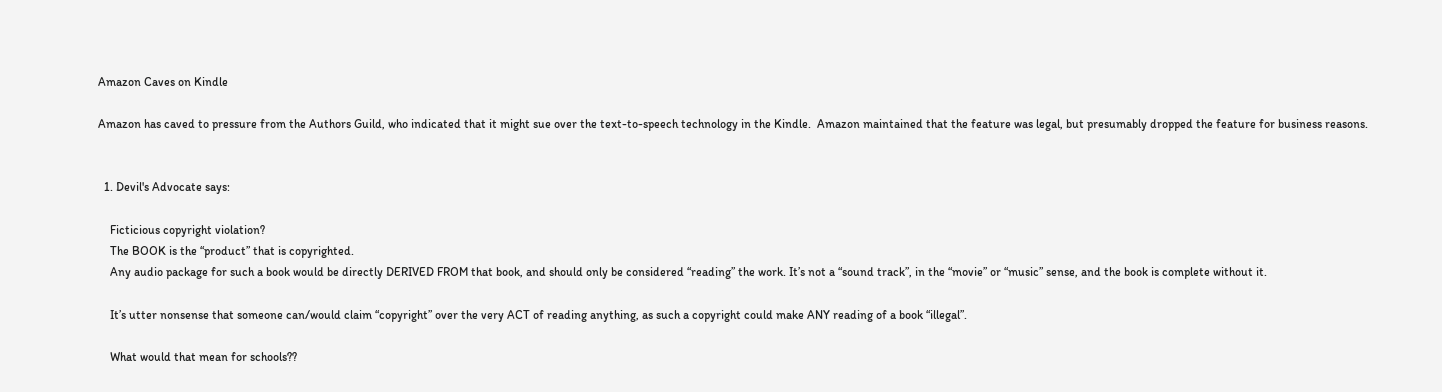Amazon Caves on Kindle

Amazon has caved to pressure from the Authors Guild, who indicated that it might sue over the text-to-speech technology in the Kindle.  Amazon maintained that the feature was legal, but presumably dropped the feature for business reasons.


  1. Devil's Advocate says:

    Ficticious copyright violation?
    The BOOK is the “product” that is copyrighted.
    Any audio package for such a book would be directly DERIVED FROM that book, and should only be considered “reading” the work. It’s not a “sound track”, in the “movie” or “music” sense, and the book is complete without it.

    It’s utter nonsense that someone can/would claim “copyright” over the very ACT of reading anything, as such a copyright could make ANY reading of a book “illegal”.

    What would that mean for schools??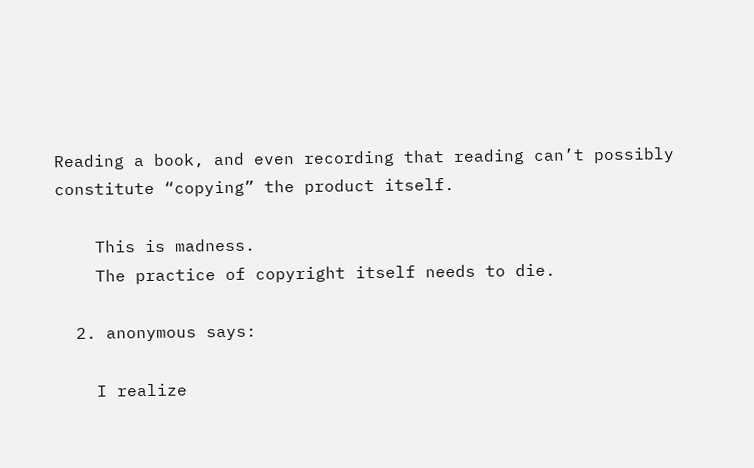Reading a book, and even recording that reading can’t possibly constitute “copying” the product itself.

    This is madness.
    The practice of copyright itself needs to die.

  2. anonymous says:

    I realize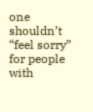one shouldn’t “feel sorry” for people with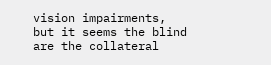vision impairments, but it seems the blind are the collateral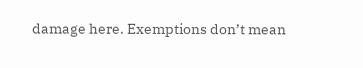damage here. Exemptions don’t mean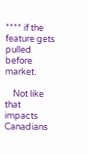**** if the feature gets pulled before market.

    Not like that impacts Canadians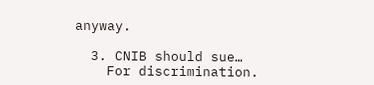anyway.

  3. CNIB should sue…
    For discrimination.